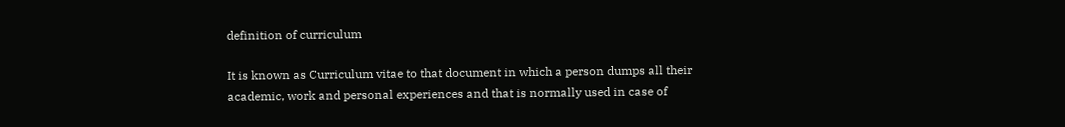definition of curriculum

It is known as Curriculum vitae to that document in which a person dumps all their academic, work and personal experiences and that is normally used in case of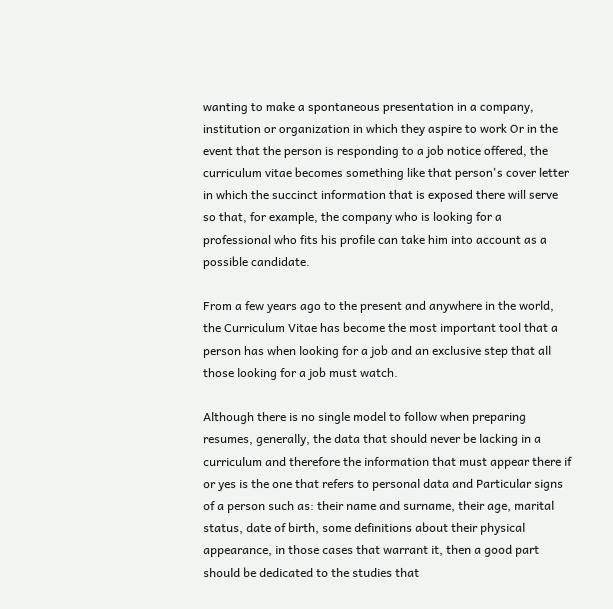wanting to make a spontaneous presentation in a company, institution or organization in which they aspire to work Or in the event that the person is responding to a job notice offered, the curriculum vitae becomes something like that person's cover letter in which the succinct information that is exposed there will serve so that, for example, the company who is looking for a professional who fits his profile can take him into account as a possible candidate.

From a few years ago to the present and anywhere in the world, the Curriculum Vitae has become the most important tool that a person has when looking for a job and an exclusive step that all those looking for a job must watch.

Although there is no single model to follow when preparing resumes, generally, the data that should never be lacking in a curriculum and therefore the information that must appear there if or yes is the one that refers to personal data and Particular signs of a person such as: their name and surname, their age, marital status, date of birth, some definitions about their physical appearance, in those cases that warrant it, then a good part should be dedicated to the studies that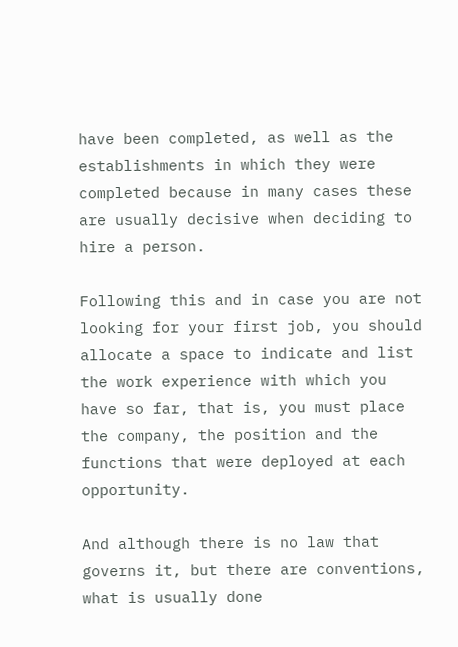have been completed, as well as the establishments in which they were completed because in many cases these are usually decisive when deciding to hire a person.

Following this and in case you are not looking for your first job, you should allocate a space to indicate and list the work experience with which you have so far, that is, you must place the company, the position and the functions that were deployed at each opportunity.

And although there is no law that governs it, but there are conventions, what is usually done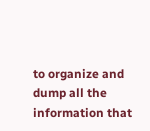to organize and dump all the information that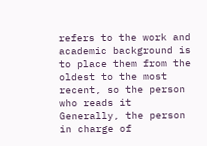refers to the work and academic background is to place them from the oldest to the most recent, so the person who reads it Generally, the person in charge of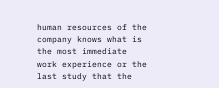human resources of the company knows what is the most immediate work experience or the last study that the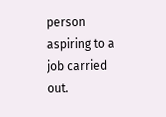person aspiring to a job carried out.